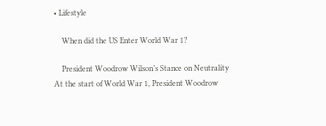• Lifestyle

    When did the US Enter World War 1?

    President Woodrow Wilson’s Stance on Neutrality At the start of World War 1, President Woodrow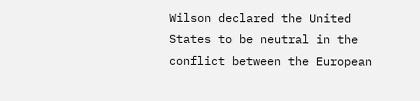Wilson declared the United States to be neutral in the conflict between the European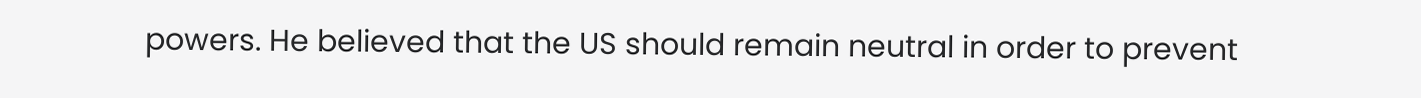powers. He believed that the US should remain neutral in order to prevent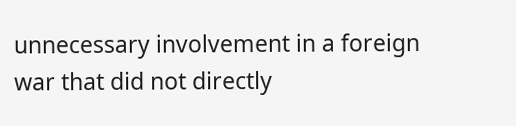unnecessary involvement in a foreign war that did not directly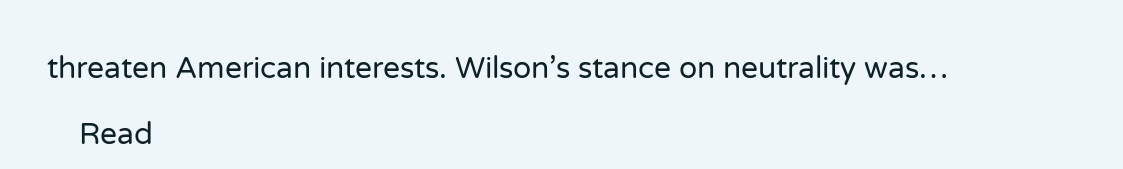threaten American interests. Wilson’s stance on neutrality was…

    Read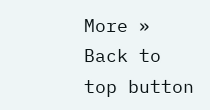More »
Back to top button